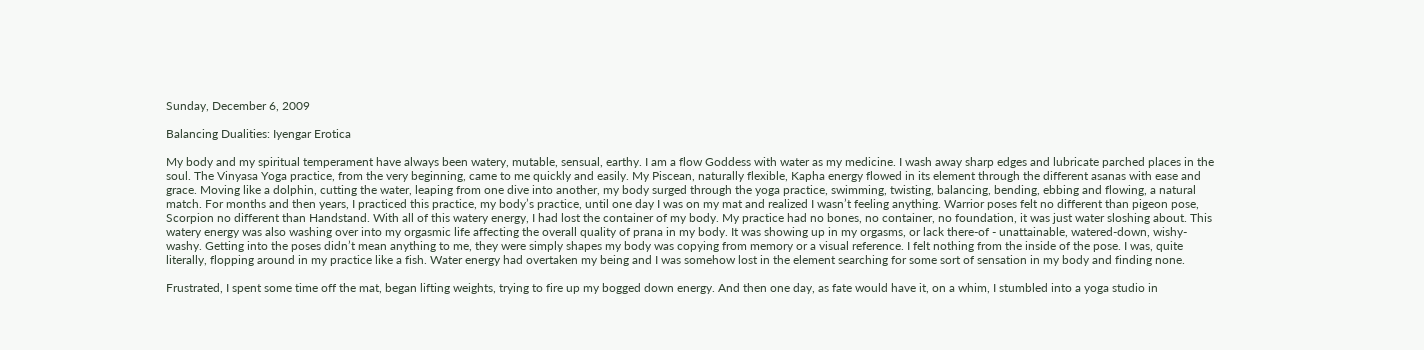Sunday, December 6, 2009

Balancing Dualities: Iyengar Erotica

My body and my spiritual temperament have always been watery, mutable, sensual, earthy. I am a flow Goddess with water as my medicine. I wash away sharp edges and lubricate parched places in the soul. The Vinyasa Yoga practice, from the very beginning, came to me quickly and easily. My Piscean, naturally flexible, Kapha energy flowed in its element through the different asanas with ease and grace. Moving like a dolphin, cutting the water, leaping from one dive into another, my body surged through the yoga practice, swimming, twisting, balancing, bending, ebbing and flowing, a natural match. For months and then years, I practiced this practice, my body’s practice, until one day I was on my mat and realized I wasn’t feeling anything. Warrior poses felt no different than pigeon pose, Scorpion no different than Handstand. With all of this watery energy, I had lost the container of my body. My practice had no bones, no container, no foundation, it was just water sloshing about. This watery energy was also washing over into my orgasmic life affecting the overall quality of prana in my body. It was showing up in my orgasms, or lack there-of - unattainable, watered-down, wishy-washy. Getting into the poses didn’t mean anything to me, they were simply shapes my body was copying from memory or a visual reference. I felt nothing from the inside of the pose. I was, quite literally, flopping around in my practice like a fish. Water energy had overtaken my being and I was somehow lost in the element searching for some sort of sensation in my body and finding none.

Frustrated, I spent some time off the mat, began lifting weights, trying to fire up my bogged down energy. And then one day, as fate would have it, on a whim, I stumbled into a yoga studio in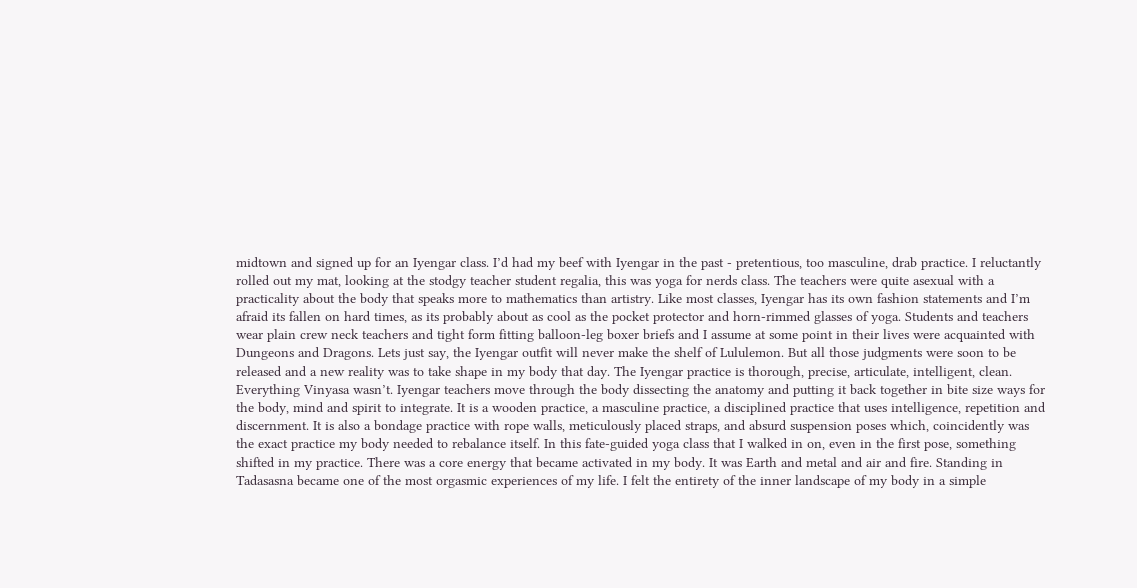midtown and signed up for an Iyengar class. I’d had my beef with Iyengar in the past - pretentious, too masculine, drab practice. I reluctantly rolled out my mat, looking at the stodgy teacher student regalia, this was yoga for nerds class. The teachers were quite asexual with a practicality about the body that speaks more to mathematics than artistry. Like most classes, Iyengar has its own fashion statements and I’m afraid its fallen on hard times, as its probably about as cool as the pocket protector and horn-rimmed glasses of yoga. Students and teachers wear plain crew neck teachers and tight form fitting balloon-leg boxer briefs and I assume at some point in their lives were acquainted with Dungeons and Dragons. Lets just say, the Iyengar outfit will never make the shelf of Lululemon. But all those judgments were soon to be released and a new reality was to take shape in my body that day. The Iyengar practice is thorough, precise, articulate, intelligent, clean. Everything Vinyasa wasn’t. Iyengar teachers move through the body dissecting the anatomy and putting it back together in bite size ways for the body, mind and spirit to integrate. It is a wooden practice, a masculine practice, a disciplined practice that uses intelligence, repetition and discernment. It is also a bondage practice with rope walls, meticulously placed straps, and absurd suspension poses which, coincidently was the exact practice my body needed to rebalance itself. In this fate-guided yoga class that I walked in on, even in the first pose, something shifted in my practice. There was a core energy that became activated in my body. It was Earth and metal and air and fire. Standing in Tadasasna became one of the most orgasmic experiences of my life. I felt the entirety of the inner landscape of my body in a simple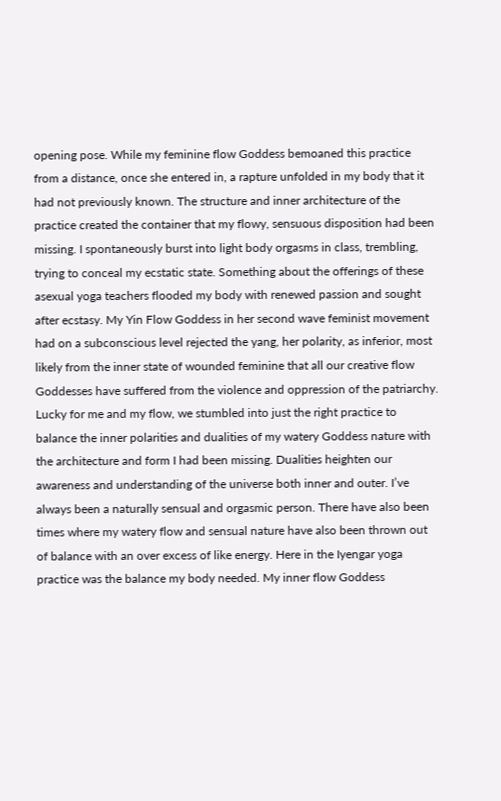opening pose. While my feminine flow Goddess bemoaned this practice from a distance, once she entered in, a rapture unfolded in my body that it had not previously known. The structure and inner architecture of the practice created the container that my flowy, sensuous disposition had been missing. I spontaneously burst into light body orgasms in class, trembling, trying to conceal my ecstatic state. Something about the offerings of these asexual yoga teachers flooded my body with renewed passion and sought after ecstasy. My Yin Flow Goddess in her second wave feminist movement had on a subconscious level rejected the yang, her polarity, as inferior, most likely from the inner state of wounded feminine that all our creative flow Goddesses have suffered from the violence and oppression of the patriarchy. Lucky for me and my flow, we stumbled into just the right practice to balance the inner polarities and dualities of my watery Goddess nature with the architecture and form I had been missing. Dualities heighten our awareness and understanding of the universe both inner and outer. I’ve always been a naturally sensual and orgasmic person. There have also been times where my watery flow and sensual nature have also been thrown out of balance with an over excess of like energy. Here in the Iyengar yoga practice was the balance my body needed. My inner flow Goddess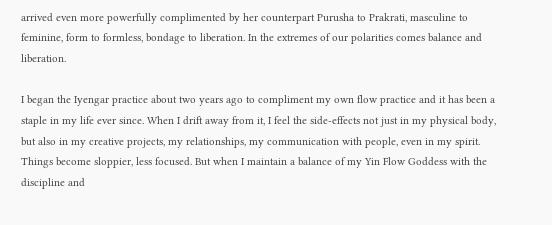arrived even more powerfully complimented by her counterpart Purusha to Prakrati, masculine to feminine, form to formless, bondage to liberation. In the extremes of our polarities comes balance and liberation.

I began the Iyengar practice about two years ago to compliment my own flow practice and it has been a staple in my life ever since. When I drift away from it, I feel the side-effects not just in my physical body, but also in my creative projects, my relationships, my communication with people, even in my spirit. Things become sloppier, less focused. But when I maintain a balance of my Yin Flow Goddess with the discipline and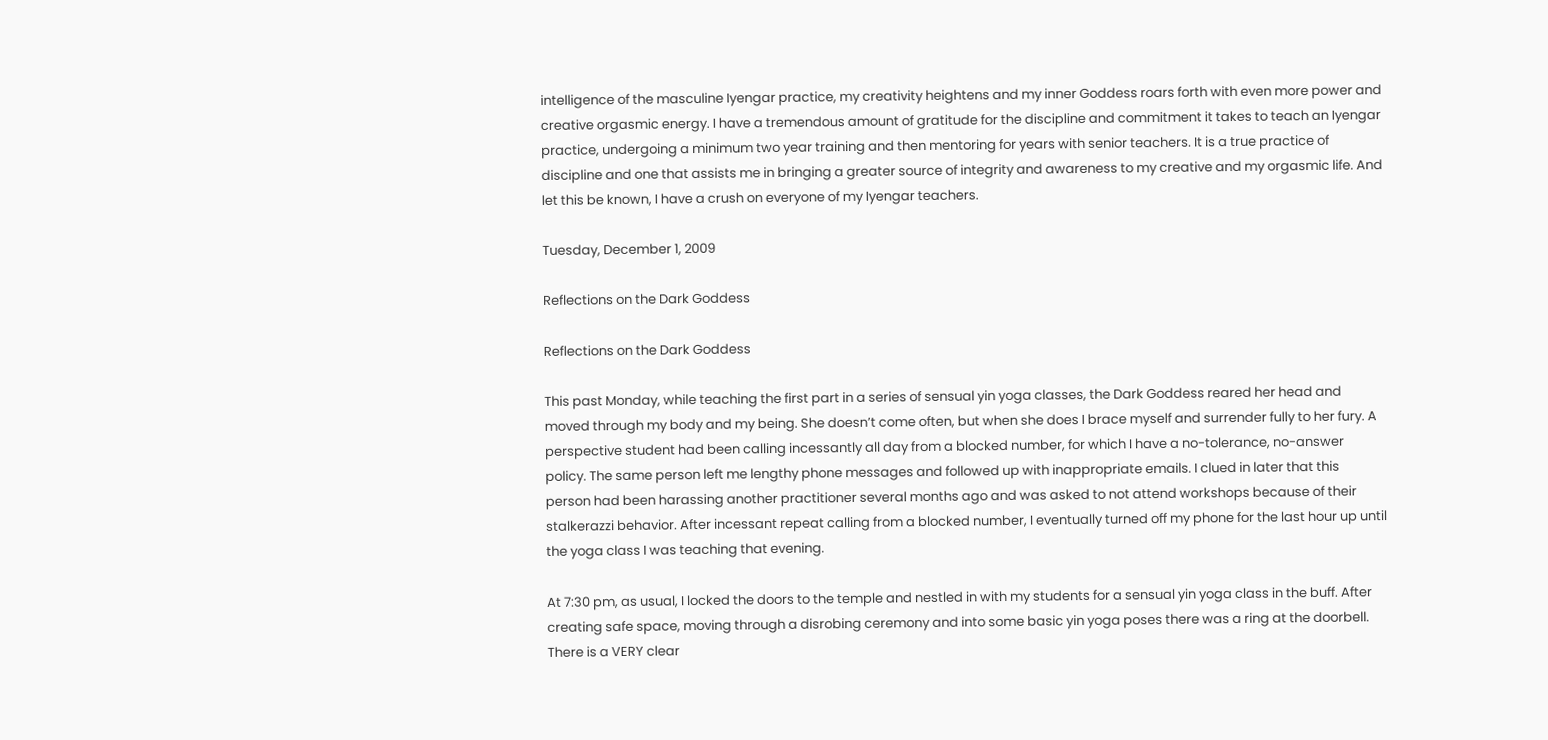intelligence of the masculine Iyengar practice, my creativity heightens and my inner Goddess roars forth with even more power and creative orgasmic energy. I have a tremendous amount of gratitude for the discipline and commitment it takes to teach an Iyengar practice, undergoing a minimum two year training and then mentoring for years with senior teachers. It is a true practice of discipline and one that assists me in bringing a greater source of integrity and awareness to my creative and my orgasmic life. And let this be known, I have a crush on everyone of my Iyengar teachers.

Tuesday, December 1, 2009

Reflections on the Dark Goddess

Reflections on the Dark Goddess

This past Monday, while teaching the first part in a series of sensual yin yoga classes, the Dark Goddess reared her head and moved through my body and my being. She doesn’t come often, but when she does I brace myself and surrender fully to her fury. A perspective student had been calling incessantly all day from a blocked number, for which I have a no-tolerance, no-answer policy. The same person left me lengthy phone messages and followed up with inappropriate emails. I clued in later that this person had been harassing another practitioner several months ago and was asked to not attend workshops because of their stalkerazzi behavior. After incessant repeat calling from a blocked number, I eventually turned off my phone for the last hour up until the yoga class I was teaching that evening.

At 7:30 pm, as usual, I locked the doors to the temple and nestled in with my students for a sensual yin yoga class in the buff. After creating safe space, moving through a disrobing ceremony and into some basic yin yoga poses there was a ring at the doorbell. There is a VERY clear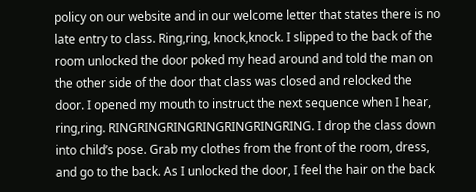policy on our website and in our welcome letter that states there is no late entry to class. Ring,ring, knock,knock. I slipped to the back of the room unlocked the door poked my head around and told the man on the other side of the door that class was closed and relocked the door. I opened my mouth to instruct the next sequence when I hear, ring,ring. RINGRINGRINGRINGRINGRINGRING. I drop the class down into child’s pose. Grab my clothes from the front of the room, dress, and go to the back. As I unlocked the door, I feel the hair on the back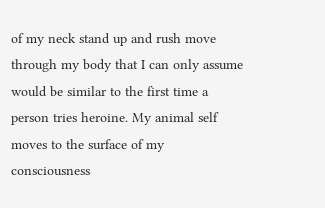of my neck stand up and rush move through my body that I can only assume would be similar to the first time a person tries heroine. My animal self moves to the surface of my consciousness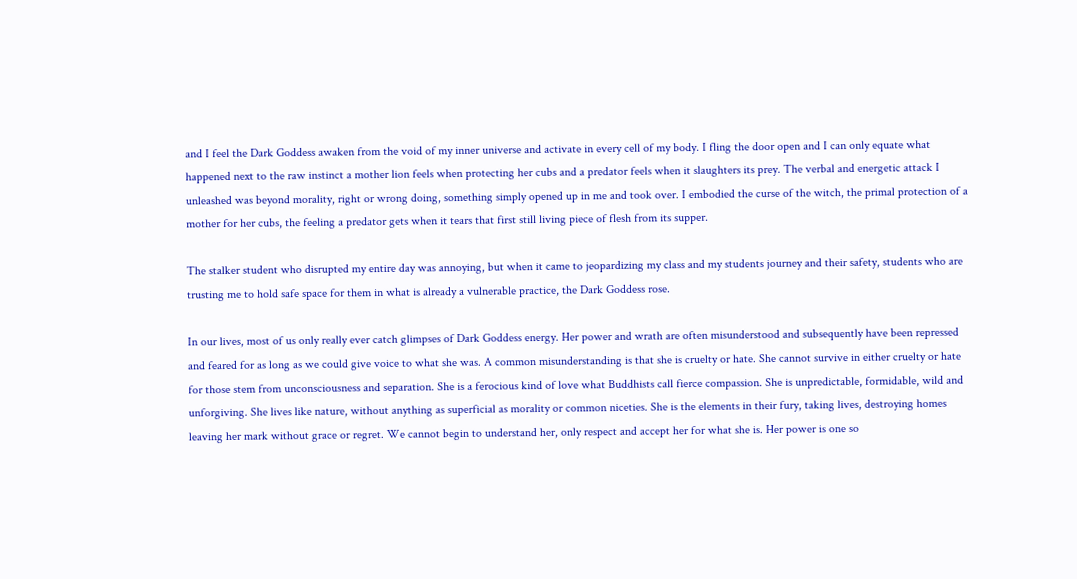and I feel the Dark Goddess awaken from the void of my inner universe and activate in every cell of my body. I fling the door open and I can only equate what happened next to the raw instinct a mother lion feels when protecting her cubs and a predator feels when it slaughters its prey. The verbal and energetic attack I unleashed was beyond morality, right or wrong doing, something simply opened up in me and took over. I embodied the curse of the witch, the primal protection of a mother for her cubs, the feeling a predator gets when it tears that first still living piece of flesh from its supper.

The stalker student who disrupted my entire day was annoying, but when it came to jeopardizing my class and my students journey and their safety, students who are trusting me to hold safe space for them in what is already a vulnerable practice, the Dark Goddess rose.

In our lives, most of us only really ever catch glimpses of Dark Goddess energy. Her power and wrath are often misunderstood and subsequently have been repressed and feared for as long as we could give voice to what she was. A common misunderstanding is that she is cruelty or hate. She cannot survive in either cruelty or hate for those stem from unconsciousness and separation. She is a ferocious kind of love what Buddhists call fierce compassion. She is unpredictable, formidable, wild and unforgiving. She lives like nature, without anything as superficial as morality or common niceties. She is the elements in their fury, taking lives, destroying homes leaving her mark without grace or regret. We cannot begin to understand her, only respect and accept her for what she is. Her power is one so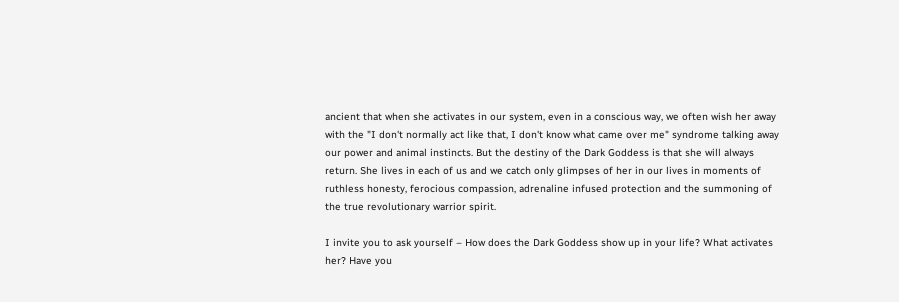ancient that when she activates in our system, even in a conscious way, we often wish her away with the "I don't normally act like that, I don't know what came over me" syndrome talking away our power and animal instincts. But the destiny of the Dark Goddess is that she will always return. She lives in each of us and we catch only glimpses of her in our lives in moments of ruthless honesty, ferocious compassion, adrenaline infused protection and the summoning of the true revolutionary warrior spirit.

I invite you to ask yourself – How does the Dark Goddess show up in your life? What activates her? Have you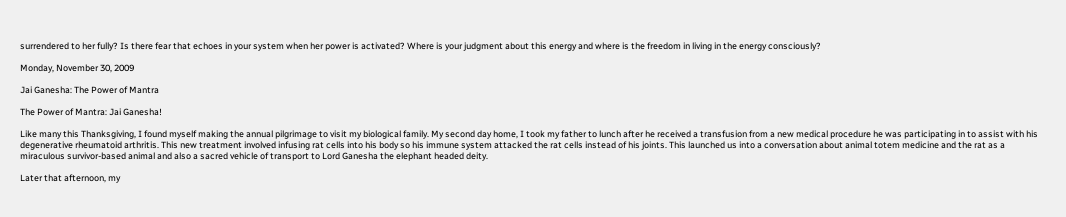surrendered to her fully? Is there fear that echoes in your system when her power is activated? Where is your judgment about this energy and where is the freedom in living in the energy consciously?

Monday, November 30, 2009

Jai Ganesha: The Power of Mantra

The Power of Mantra: Jai Ganesha!

Like many this Thanksgiving, I found myself making the annual pilgrimage to visit my biological family. My second day home, I took my father to lunch after he received a transfusion from a new medical procedure he was participating in to assist with his degenerative rheumatoid arthritis. This new treatment involved infusing rat cells into his body so his immune system attacked the rat cells instead of his joints. This launched us into a conversation about animal totem medicine and the rat as a miraculous survivor-based animal and also a sacred vehicle of transport to Lord Ganesha the elephant headed deity.

Later that afternoon, my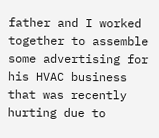father and I worked together to assemble some advertising for his HVAC business that was recently hurting due to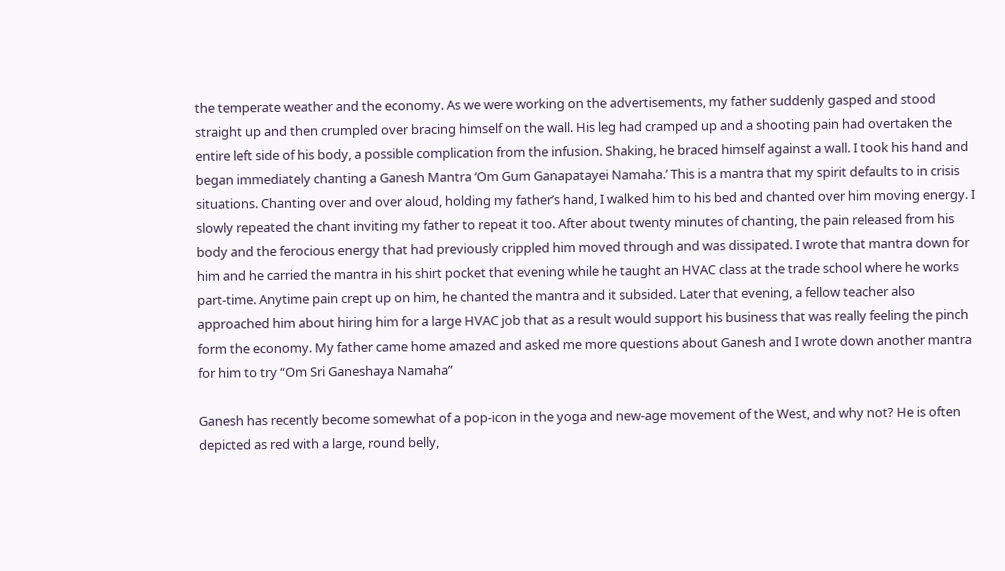the temperate weather and the economy. As we were working on the advertisements, my father suddenly gasped and stood straight up and then crumpled over bracing himself on the wall. His leg had cramped up and a shooting pain had overtaken the entire left side of his body, a possible complication from the infusion. Shaking, he braced himself against a wall. I took his hand and began immediately chanting a Ganesh Mantra ‘Om Gum Ganapatayei Namaha.’ This is a mantra that my spirit defaults to in crisis situations. Chanting over and over aloud, holding my father’s hand, I walked him to his bed and chanted over him moving energy. I slowly repeated the chant inviting my father to repeat it too. After about twenty minutes of chanting, the pain released from his body and the ferocious energy that had previously crippled him moved through and was dissipated. I wrote that mantra down for him and he carried the mantra in his shirt pocket that evening while he taught an HVAC class at the trade school where he works part-time. Anytime pain crept up on him, he chanted the mantra and it subsided. Later that evening, a fellow teacher also approached him about hiring him for a large HVAC job that as a result would support his business that was really feeling the pinch form the economy. My father came home amazed and asked me more questions about Ganesh and I wrote down another mantra for him to try “Om Sri Ganeshaya Namaha”

Ganesh has recently become somewhat of a pop-icon in the yoga and new-age movement of the West, and why not? He is often depicted as red with a large, round belly,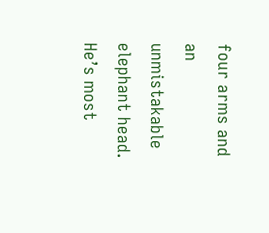four arms and an unmistakable elephant head. He’s most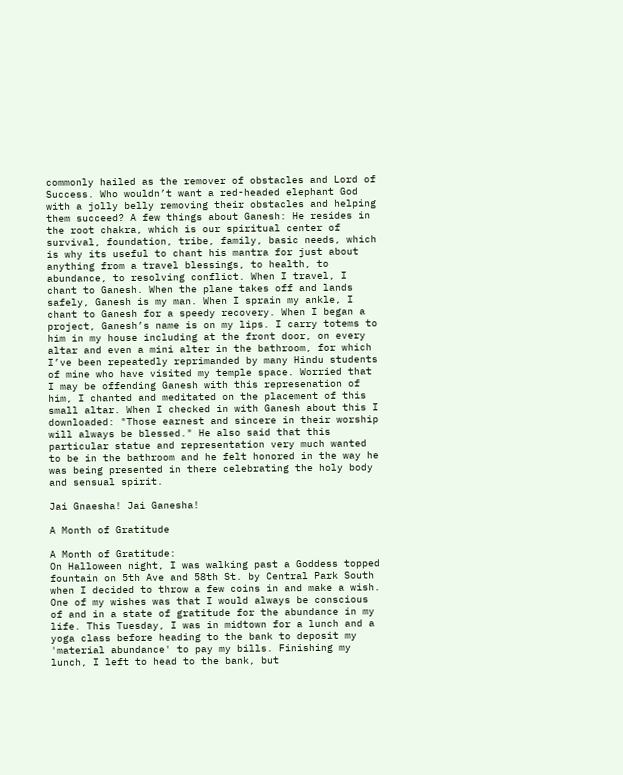commonly hailed as the remover of obstacles and Lord of Success. Who wouldn’t want a red-headed elephant God with a jolly belly removing their obstacles and helping them succeed? A few things about Ganesh: He resides in the root chakra, which is our spiritual center of survival, foundation, tribe, family, basic needs, which is why its useful to chant his mantra for just about anything from a travel blessings, to health, to abundance, to resolving conflict. When I travel, I chant to Ganesh. When the plane takes off and lands safely, Ganesh is my man. When I sprain my ankle, I chant to Ganesh for a speedy recovery. When I began a project, Ganesh’s name is on my lips. I carry totems to him in my house including at the front door, on every altar and even a mini alter in the bathroom, for which I’ve been repeatedly reprimanded by many Hindu students of mine who have visited my temple space. Worried that I may be offending Ganesh with this represenation of him, I chanted and meditated on the placement of this small altar. When I checked in with Ganesh about this I downloaded: "Those earnest and sincere in their worship will always be blessed." He also said that this particular statue and representation very much wanted to be in the bathroom and he felt honored in the way he was being presented in there celebrating the holy body and sensual spirit.

Jai Gnaesha! Jai Ganesha!

A Month of Gratitude

A Month of Gratitude:
On Halloween night, I was walking past a Goddess topped fountain on 5th Ave and 58th St. by Central Park South when I decided to throw a few coins in and make a wish. One of my wishes was that I would always be conscious of and in a state of gratitude for the abundance in my life. This Tuesday, I was in midtown for a lunch and a yoga class before heading to the bank to deposit my 'material abundance' to pay my bills. Finishing my lunch, I left to head to the bank, but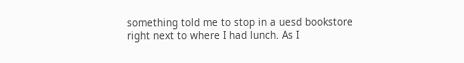something told me to stop in a uesd bookstore right next to where I had lunch. As I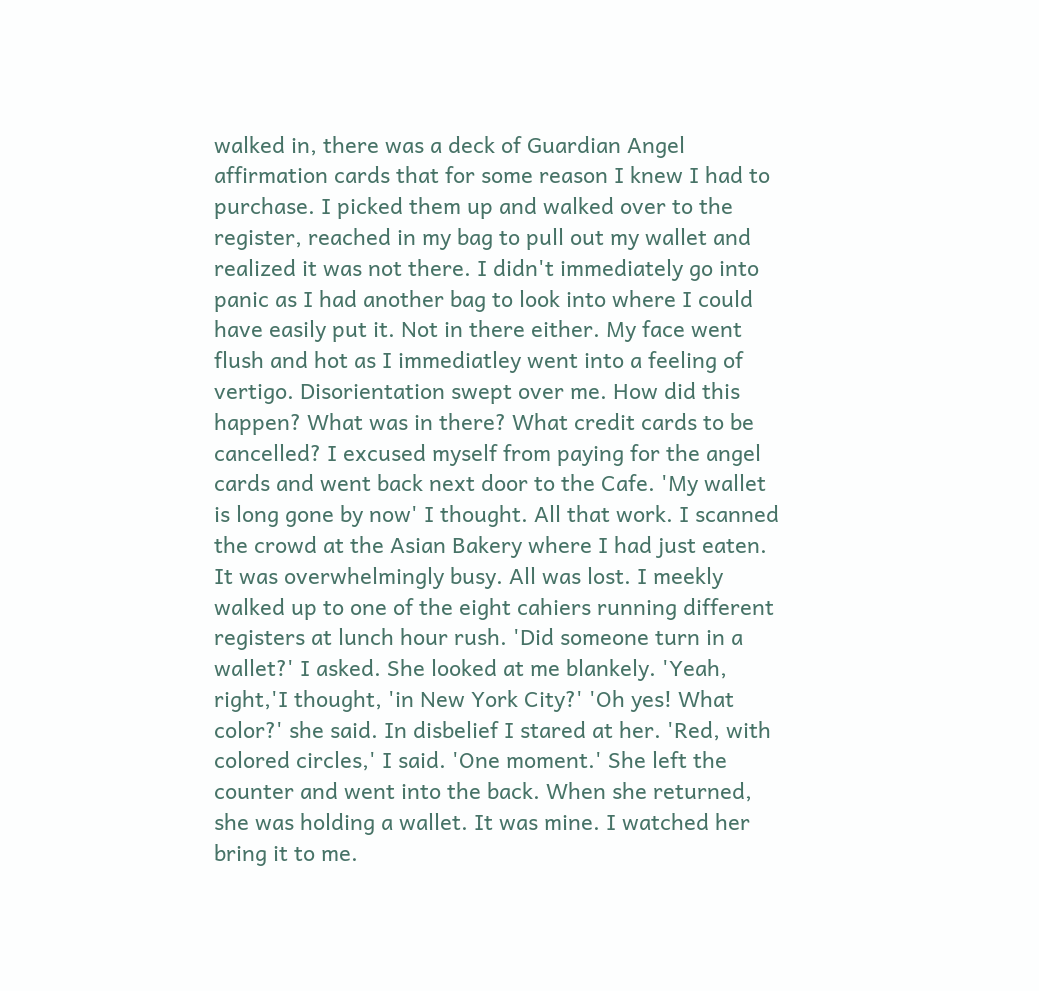walked in, there was a deck of Guardian Angel affirmation cards that for some reason I knew I had to purchase. I picked them up and walked over to the register, reached in my bag to pull out my wallet and realized it was not there. I didn't immediately go into panic as I had another bag to look into where I could have easily put it. Not in there either. My face went flush and hot as I immediatley went into a feeling of vertigo. Disorientation swept over me. How did this happen? What was in there? What credit cards to be cancelled? I excused myself from paying for the angel cards and went back next door to the Cafe. 'My wallet is long gone by now' I thought. All that work. I scanned the crowd at the Asian Bakery where I had just eaten. It was overwhelmingly busy. All was lost. I meekly walked up to one of the eight cahiers running different registers at lunch hour rush. 'Did someone turn in a wallet?' I asked. She looked at me blankely. 'Yeah, right,'I thought, 'in New York City?' 'Oh yes! What color?' she said. In disbelief I stared at her. 'Red, with colored circles,' I said. 'One moment.' She left the counter and went into the back. When she returned, she was holding a wallet. It was mine. I watched her bring it to me.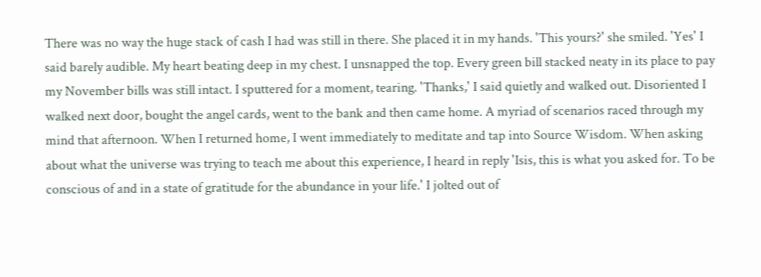There was no way the huge stack of cash I had was still in there. She placed it in my hands. 'This yours?' she smiled. 'Yes' I said barely audible. My heart beating deep in my chest. I unsnapped the top. Every green bill stacked neaty in its place to pay my November bills was still intact. I sputtered for a moment, tearing. 'Thanks,' I said quietly and walked out. Disoriented I walked next door, bought the angel cards, went to the bank and then came home. A myriad of scenarios raced through my mind that afternoon. When I returned home, I went immediately to meditate and tap into Source Wisdom. When asking about what the universe was trying to teach me about this experience, I heard in reply 'Isis, this is what you asked for. To be conscious of and in a state of gratitude for the abundance in your life.' I jolted out of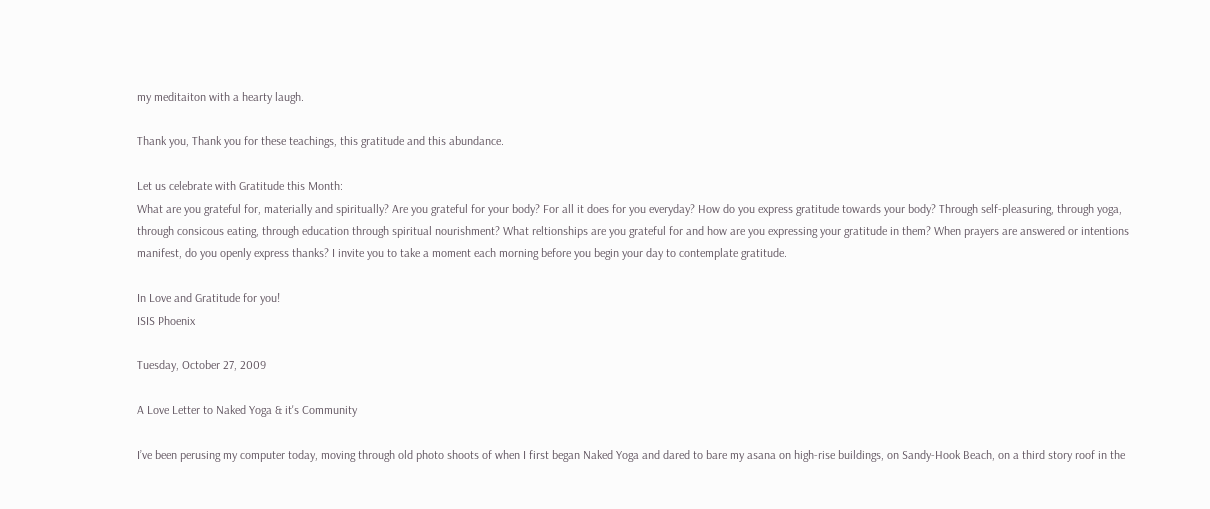my meditaiton with a hearty laugh.

Thank you, Thank you for these teachings, this gratitude and this abundance.

Let us celebrate with Gratitude this Month:
What are you grateful for, materially and spiritually? Are you grateful for your body? For all it does for you everyday? How do you express gratitude towards your body? Through self-pleasuring, through yoga, through consicous eating, through education through spiritual nourishment? What reltionships are you grateful for and how are you expressing your gratitude in them? When prayers are answered or intentions manifest, do you openly express thanks? I invite you to take a moment each morning before you begin your day to contemplate gratitude.

In Love and Gratitude for you!
ISIS Phoenix

Tuesday, October 27, 2009

A Love Letter to Naked Yoga & it's Community

I’ve been perusing my computer today, moving through old photo shoots of when I first began Naked Yoga and dared to bare my asana on high-rise buildings, on Sandy-Hook Beach, on a third story roof in the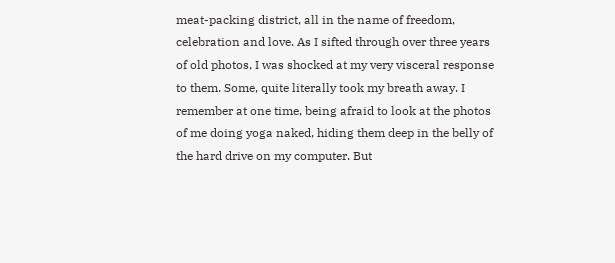meat-packing district, all in the name of freedom, celebration and love. As I sifted through over three years of old photos, I was shocked at my very visceral response to them. Some, quite literally took my breath away. I remember at one time, being afraid to look at the photos of me doing yoga naked, hiding them deep in the belly of the hard drive on my computer. But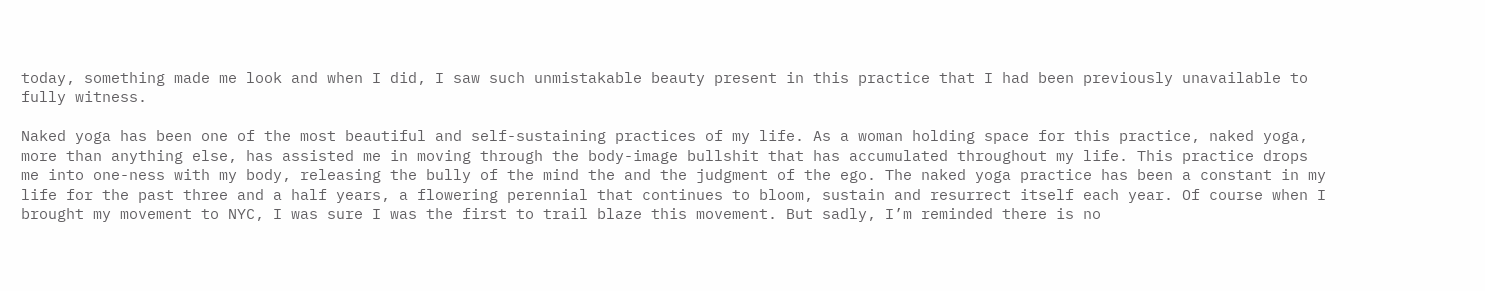today, something made me look and when I did, I saw such unmistakable beauty present in this practice that I had been previously unavailable to fully witness.

Naked yoga has been one of the most beautiful and self-sustaining practices of my life. As a woman holding space for this practice, naked yoga, more than anything else, has assisted me in moving through the body-image bullshit that has accumulated throughout my life. This practice drops me into one-ness with my body, releasing the bully of the mind the and the judgment of the ego. The naked yoga practice has been a constant in my life for the past three and a half years, a flowering perennial that continues to bloom, sustain and resurrect itself each year. Of course when I brought my movement to NYC, I was sure I was the first to trail blaze this movement. But sadly, I’m reminded there is no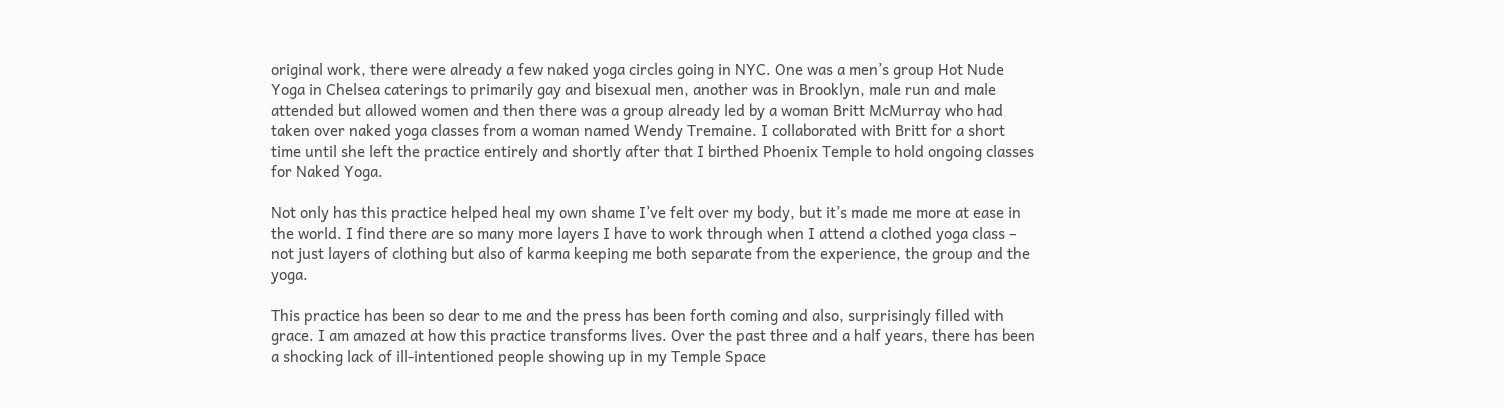original work, there were already a few naked yoga circles going in NYC. One was a men’s group Hot Nude Yoga in Chelsea caterings to primarily gay and bisexual men, another was in Brooklyn, male run and male attended but allowed women and then there was a group already led by a woman Britt McMurray who had taken over naked yoga classes from a woman named Wendy Tremaine. I collaborated with Britt for a short time until she left the practice entirely and shortly after that I birthed Phoenix Temple to hold ongoing classes for Naked Yoga.

Not only has this practice helped heal my own shame I’ve felt over my body, but it’s made me more at ease in the world. I find there are so many more layers I have to work through when I attend a clothed yoga class – not just layers of clothing but also of karma keeping me both separate from the experience, the group and the yoga.

This practice has been so dear to me and the press has been forth coming and also, surprisingly filled with grace. I am amazed at how this practice transforms lives. Over the past three and a half years, there has been a shocking lack of ill-intentioned people showing up in my Temple Space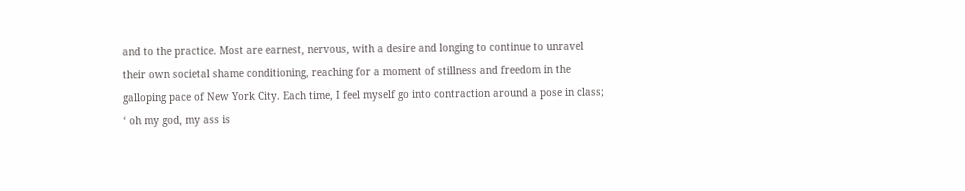and to the practice. Most are earnest, nervous, with a desire and longing to continue to unravel their own societal shame conditioning, reaching for a moment of stillness and freedom in the galloping pace of New York City. Each time, I feel myself go into contraction around a pose in class; ‘ oh my god, my ass is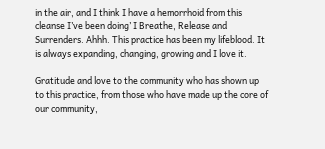in the air, and I think I have a hemorrhoid from this cleanse I’ve been doing’ I Breathe, Release and Surrenders. Ahhh. This practice has been my lifeblood. It is always expanding, changing, growing and I love it.

Gratitude and love to the community who has shown up to this practice, from those who have made up the core of our community,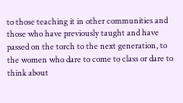to those teaching it in other communities and those who have previously taught and have passed on the torch to the next generation, to the women who dare to come to class or dare to think about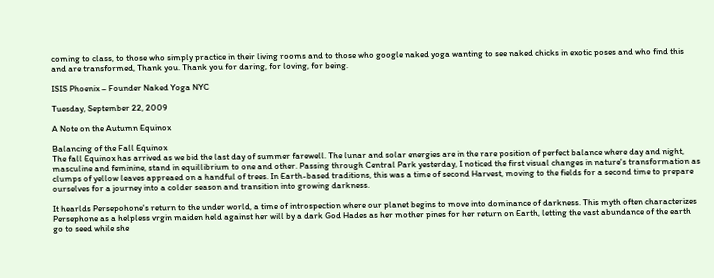coming to class, to those who simply practice in their living rooms and to those who google naked yoga wanting to see naked chicks in exotic poses and who find this and are transformed, Thank you. Thank you for daring, for loving, for being.

ISIS Phoenix – Founder Naked Yoga NYC

Tuesday, September 22, 2009

A Note on the Autumn Equinox

Balancing of the Fall Equinox
The fall Equinox has arrived as we bid the last day of summer farewell. The lunar and solar energies are in the rare position of perfect balance where day and night, masculine and feminine, stand in equillibrium to one and other. Passing through Central Park yesterday, I noticed the first visual changes in nature's transformation as clumps of yellow leaves appreaed on a handful of trees. In Earth-based traditions, this was a time of second Harvest, moving to the fields for a second time to prepare ourselves for a journey into a colder season and transition into growing darkness.

It hearlds Persepohone's return to the under world, a time of introspection where our planet begins to move into dominance of darkness. This myth often characterizes Persephone as a helpless vrgin maiden held against her will by a dark God Hades as her mother pines for her return on Earth, letting the vast abundance of the earth go to seed while she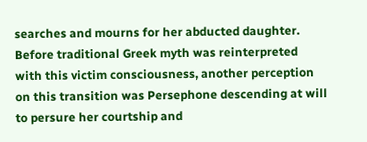searches and mourns for her abducted daughter. Before traditional Greek myth was reinterpreted with this victim consciousness, another perception on this transition was Persephone descending at will to persure her courtship and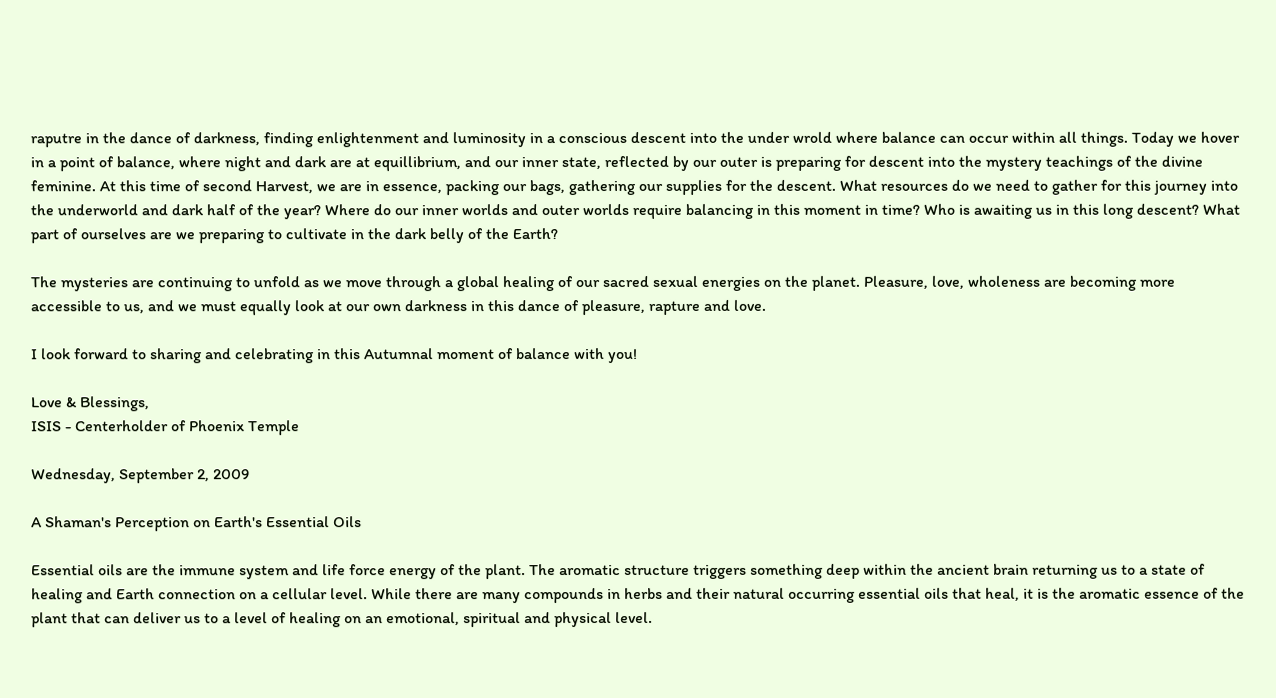raputre in the dance of darkness, finding enlightenment and luminosity in a conscious descent into the under wrold where balance can occur within all things. Today we hover in a point of balance, where night and dark are at equillibrium, and our inner state, reflected by our outer is preparing for descent into the mystery teachings of the divine feminine. At this time of second Harvest, we are in essence, packing our bags, gathering our supplies for the descent. What resources do we need to gather for this journey into the underworld and dark half of the year? Where do our inner worlds and outer worlds require balancing in this moment in time? Who is awaiting us in this long descent? What part of ourselves are we preparing to cultivate in the dark belly of the Earth?

The mysteries are continuing to unfold as we move through a global healing of our sacred sexual energies on the planet. Pleasure, love, wholeness are becoming more accessible to us, and we must equally look at our own darkness in this dance of pleasure, rapture and love.

I look forward to sharing and celebrating in this Autumnal moment of balance with you!

Love & Blessings,
ISIS - Centerholder of Phoenix Temple

Wednesday, September 2, 2009

A Shaman's Perception on Earth's Essential Oils

Essential oils are the immune system and life force energy of the plant. The aromatic structure triggers something deep within the ancient brain returning us to a state of healing and Earth connection on a cellular level. While there are many compounds in herbs and their natural occurring essential oils that heal, it is the aromatic essence of the plant that can deliver us to a level of healing on an emotional, spiritual and physical level.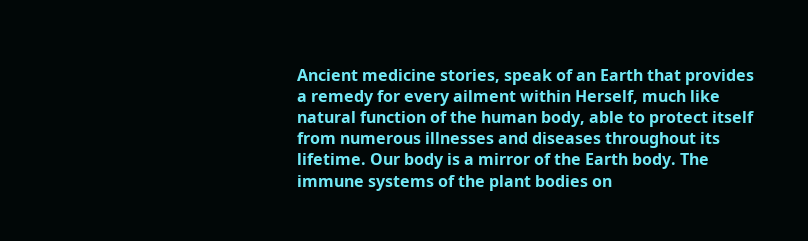Ancient medicine stories, speak of an Earth that provides a remedy for every ailment within Herself, much like natural function of the human body, able to protect itself from numerous illnesses and diseases throughout its lifetime. Our body is a mirror of the Earth body. The immune systems of the plant bodies on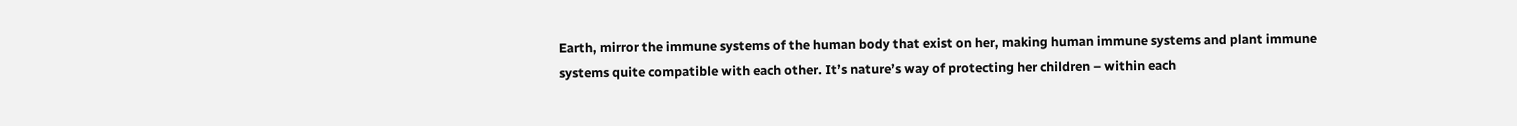Earth, mirror the immune systems of the human body that exist on her, making human immune systems and plant immune systems quite compatible with each other. It’s nature’s way of protecting her children – within each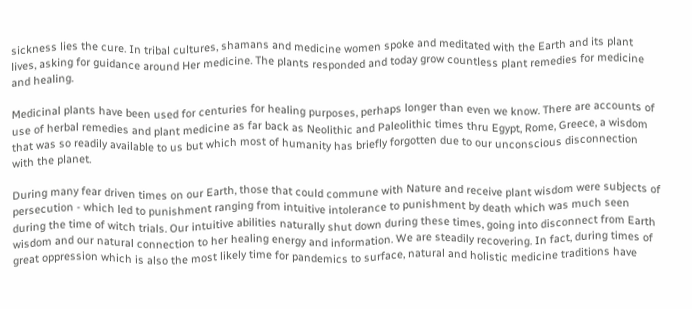sickness lies the cure. In tribal cultures, shamans and medicine women spoke and meditated with the Earth and its plant lives, asking for guidance around Her medicine. The plants responded and today grow countless plant remedies for medicine and healing.

Medicinal plants have been used for centuries for healing purposes, perhaps longer than even we know. There are accounts of use of herbal remedies and plant medicine as far back as Neolithic and Paleolithic times thru Egypt, Rome, Greece, a wisdom that was so readily available to us but which most of humanity has briefly forgotten due to our unconscious disconnection with the planet.

During many fear driven times on our Earth, those that could commune with Nature and receive plant wisdom were subjects of persecution - which led to punishment ranging from intuitive intolerance to punishment by death which was much seen during the time of witch trials. Our intuitive abilities naturally shut down during these times, going into disconnect from Earth wisdom and our natural connection to her healing energy and information. We are steadily recovering. In fact, during times of great oppression which is also the most likely time for pandemics to surface, natural and holistic medicine traditions have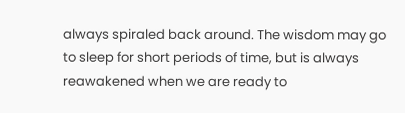always spiraled back around. The wisdom may go to sleep for short periods of time, but is always reawakened when we are ready to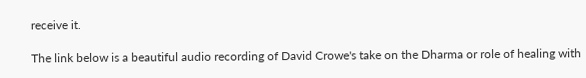receive it.

The link below is a beautiful audio recording of David Crowe's take on the Dharma or role of healing with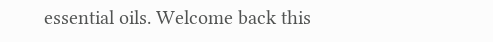essential oils. Welcome back this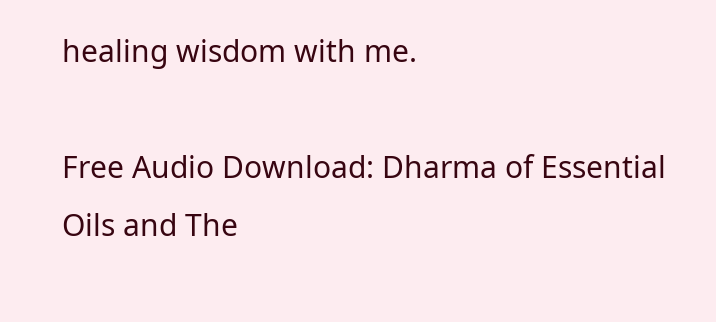healing wisdom with me.

Free Audio Download: Dharma of Essential Oils and The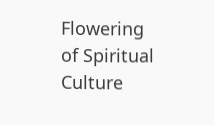Flowering of Spiritual Culture